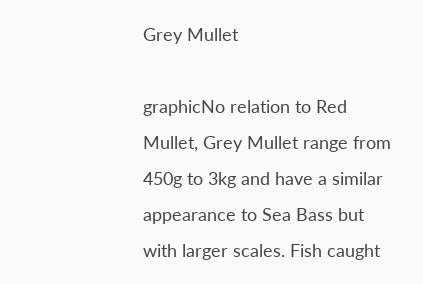Grey Mullet

graphicNo relation to Red Mullet, Grey Mullet range from 450g to 3kg and have a similar appearance to Sea Bass but with larger scales. Fish caught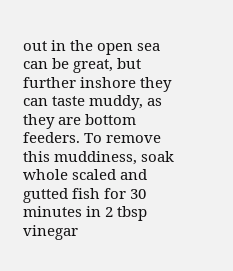out in the open sea can be great, but further inshore they can taste muddy, as they are bottom feeders. To remove this muddiness, soak whole scaled and gutted fish for 30 minutes in 2 tbsp vinegar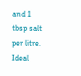and 1 tbsp salt per litre. Ideal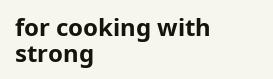for cooking with strong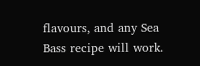flavours, and any Sea Bass recipe will work.